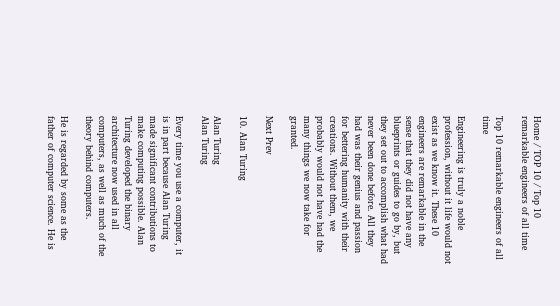Home / TOP 10 / Top 10 remarkable engineers of all time

Top 10 remarkable engineers of all time

Engineering is truly a noble profession, without it life would not exist as we know it. These 10 engineers are remarkable in the sense that they did not have any blueprints or guides to go by, but they set out to accomplish what had never been done before. All they had was their genius and passion for bettering humanity with their creations. Without them, we probably would not have had the many things we now take for granted.

Next Prev

10. Alan Turing

Alan Turing
Alan Turing

Every time you use a computer, it is in part because Alan Turing made significant contributions to make computing possible. Alan Turing developed the binary architecture now used in all computers, as well as much of the theory behind computers.

He is regarded by some as the father of computer science. He is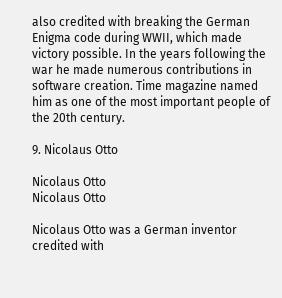also credited with breaking the German Enigma code during WWII, which made victory possible. In the years following the war he made numerous contributions in software creation. Time magazine named him as one of the most important people of the 20th century.

9. Nicolaus Otto

Nicolaus Otto
Nicolaus Otto

Nicolaus Otto was a German inventor credited with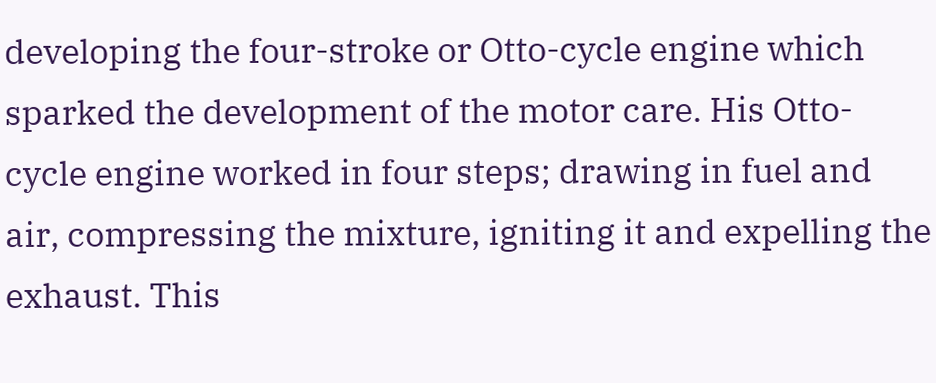developing the four-stroke or Otto-cycle engine which sparked the development of the motor care. His Otto-cycle engine worked in four steps; drawing in fuel and air, compressing the mixture, igniting it and expelling the exhaust. This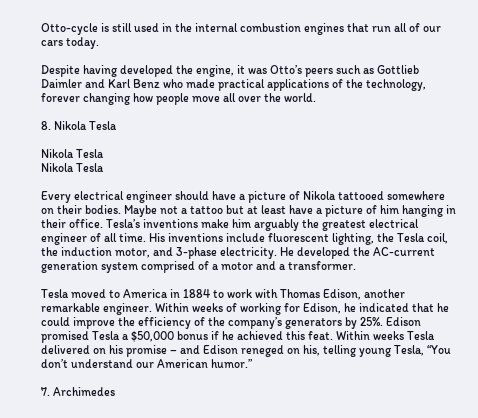Otto-cycle is still used in the internal combustion engines that run all of our cars today.

Despite having developed the engine, it was Otto’s peers such as Gottlieb Daimler and Karl Benz who made practical applications of the technology, forever changing how people move all over the world.

8. Nikola Tesla

Nikola Tesla
Nikola Tesla

Every electrical engineer should have a picture of Nikola tattooed somewhere on their bodies. Maybe not a tattoo but at least have a picture of him hanging in their office. Tesla’s inventions make him arguably the greatest electrical engineer of all time. His inventions include fluorescent lighting, the Tesla coil, the induction motor, and 3-phase electricity. He developed the AC-current generation system comprised of a motor and a transformer.

Tesla moved to America in 1884 to work with Thomas Edison, another remarkable engineer. Within weeks of working for Edison, he indicated that he could improve the efficiency of the company’s generators by 25%. Edison promised Tesla a $50,000 bonus if he achieved this feat. Within weeks Tesla delivered on his promise – and Edison reneged on his, telling young Tesla, “You don’t understand our American humor.”

7. Archimedes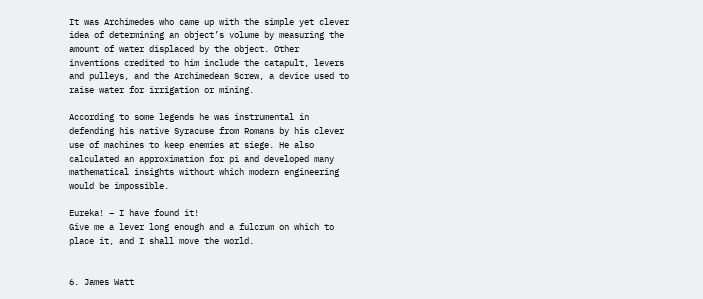It was Archimedes who came up with the simple yet clever idea of determining an object’s volume by measuring the amount of water displaced by the object. Other inventions credited to him include the catapult, levers and pulleys, and the Archimedean Screw, a device used to raise water for irrigation or mining.

According to some legends he was instrumental in defending his native Syracuse from Romans by his clever use of machines to keep enemies at siege. He also calculated an approximation for pi and developed many mathematical insights without which modern engineering would be impossible.

Eureka! – I have found it!
Give me a lever long enough and a fulcrum on which to place it, and I shall move the world.


6. James Watt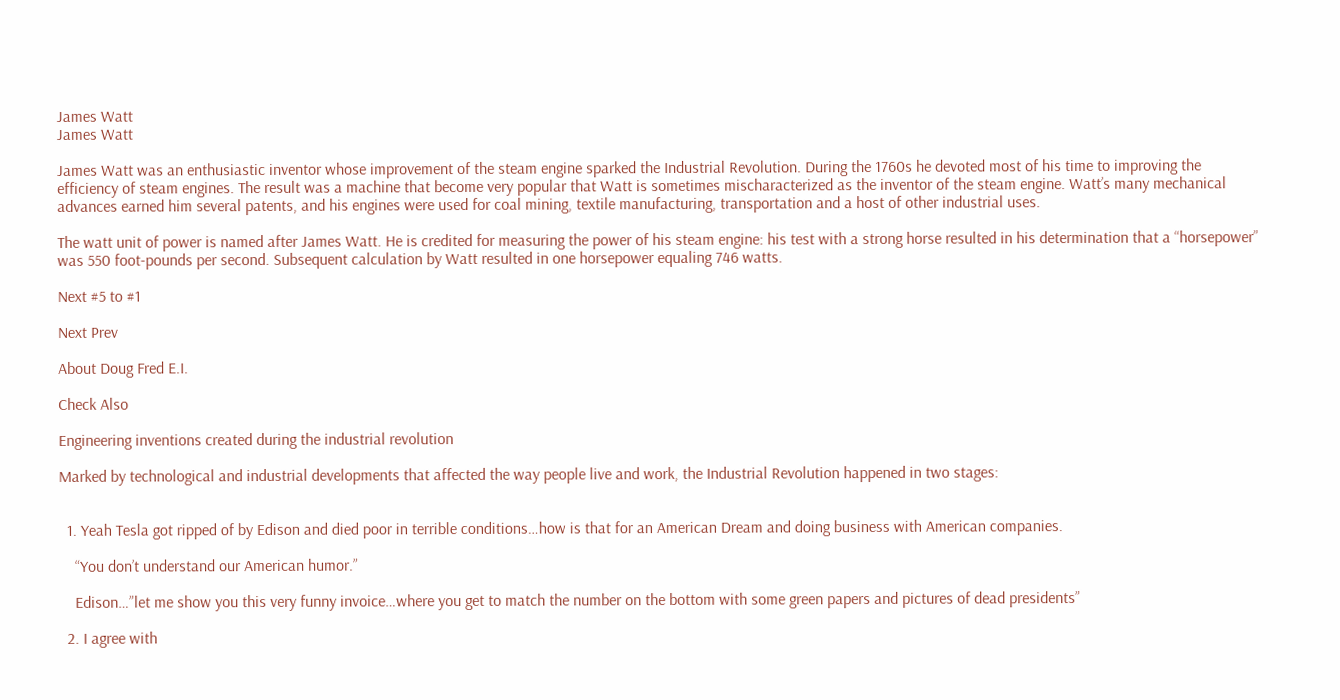James Watt
James Watt

James Watt was an enthusiastic inventor whose improvement of the steam engine sparked the Industrial Revolution. During the 1760s he devoted most of his time to improving the efficiency of steam engines. The result was a machine that become very popular that Watt is sometimes mischaracterized as the inventor of the steam engine. Watt’s many mechanical advances earned him several patents, and his engines were used for coal mining, textile manufacturing, transportation and a host of other industrial uses.

The watt unit of power is named after James Watt. He is credited for measuring the power of his steam engine: his test with a strong horse resulted in his determination that a “horsepower” was 550 foot-pounds per second. Subsequent calculation by Watt resulted in one horsepower equaling 746 watts.

Next #5 to #1

Next Prev

About Doug Fred E.I.

Check Also

Engineering inventions created during the industrial revolution

Marked by technological and industrial developments that affected the way people live and work, the Industrial Revolution happened in two stages:


  1. Yeah Tesla got ripped of by Edison and died poor in terrible conditions…how is that for an American Dream and doing business with American companies.

    “You don’t understand our American humor.”

    Edison…”let me show you this very funny invoice…where you get to match the number on the bottom with some green papers and pictures of dead presidents”

  2. I agree with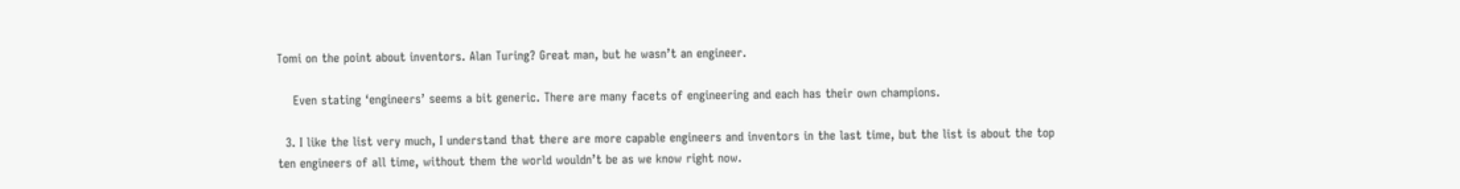Tomi on the point about inventors. Alan Turing? Great man, but he wasn’t an engineer.

    Even stating ‘engineers’ seems a bit generic. There are many facets of engineering and each has their own champions.

  3. I like the list very much, I understand that there are more capable engineers and inventors in the last time, but the list is about the top ten engineers of all time, without them the world wouldn’t be as we know right now.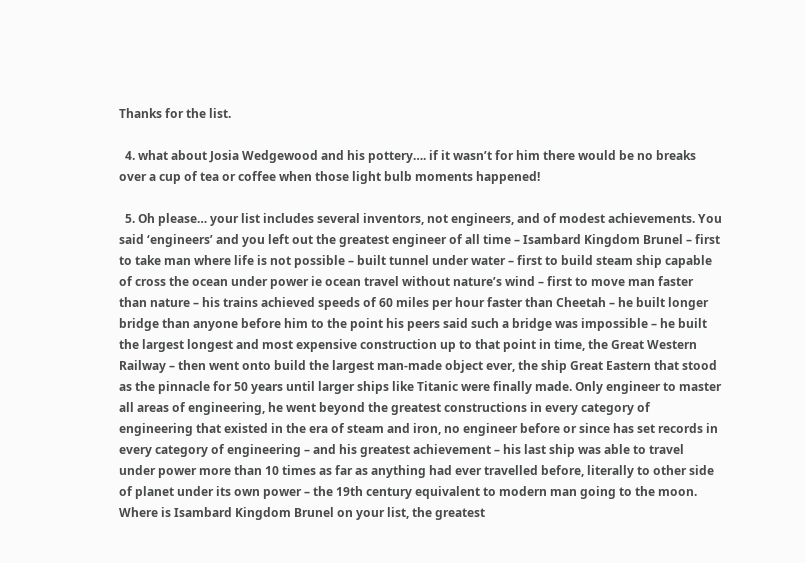Thanks for the list.

  4. what about Josia Wedgewood and his pottery…. if it wasn’t for him there would be no breaks over a cup of tea or coffee when those light bulb moments happened!

  5. Oh please… your list includes several inventors, not engineers, and of modest achievements. You said ‘engineers’ and you left out the greatest engineer of all time – Isambard Kingdom Brunel – first to take man where life is not possible – built tunnel under water – first to build steam ship capable of cross the ocean under power ie ocean travel without nature’s wind – first to move man faster than nature – his trains achieved speeds of 60 miles per hour faster than Cheetah – he built longer bridge than anyone before him to the point his peers said such a bridge was impossible – he built the largest longest and most expensive construction up to that point in time, the Great Western Railway – then went onto build the largest man-made object ever, the ship Great Eastern that stood as the pinnacle for 50 years until larger ships like Titanic were finally made. Only engineer to master all areas of engineering, he went beyond the greatest constructions in every category of engineering that existed in the era of steam and iron, no engineer before or since has set records in every category of engineering – and his greatest achievement – his last ship was able to travel under power more than 10 times as far as anything had ever travelled before, literally to other side of planet under its own power – the 19th century equivalent to modern man going to the moon. Where is Isambard Kingdom Brunel on your list, the greatest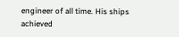engineer of all time. His ships achieved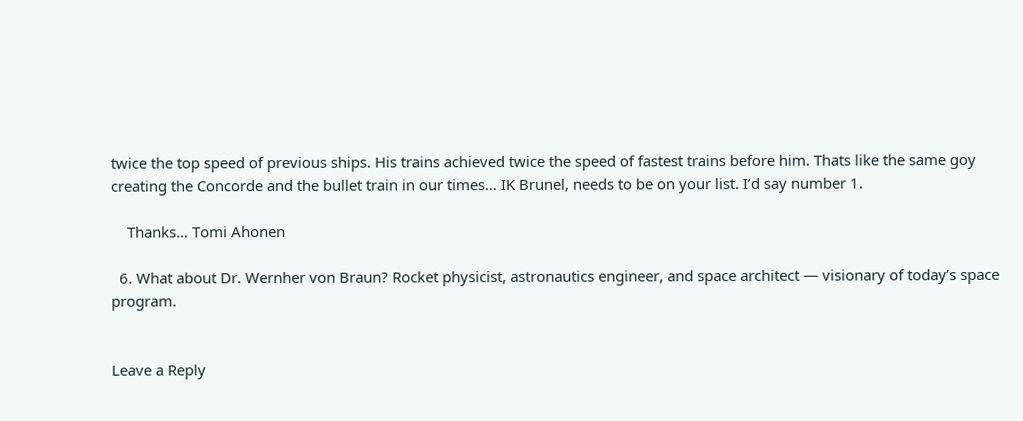twice the top speed of previous ships. His trains achieved twice the speed of fastest trains before him. Thats like the same goy creating the Concorde and the bullet train in our times… IK Brunel, needs to be on your list. I’d say number 1.

    Thanks… Tomi Ahonen

  6. What about Dr. Wernher von Braun? Rocket physicist, astronautics engineer, and space architect — visionary of today’s space program.


Leave a Reply